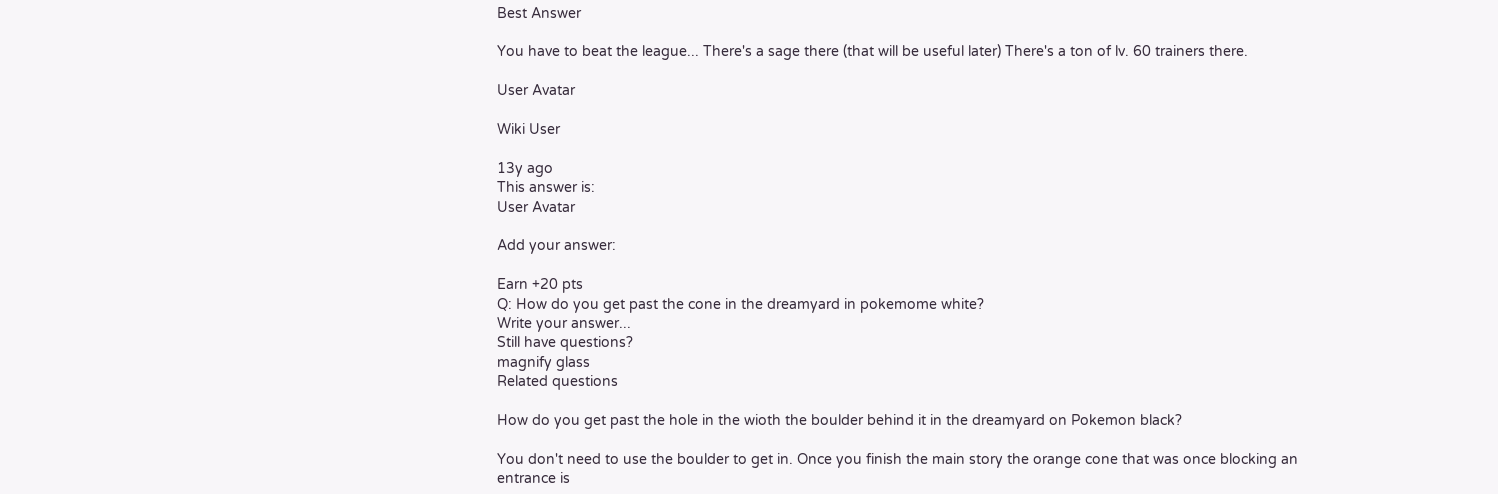Best Answer

You have to beat the league... There's a sage there (that will be useful later) There's a ton of lv. 60 trainers there.

User Avatar

Wiki User

13y ago
This answer is:
User Avatar

Add your answer:

Earn +20 pts
Q: How do you get past the cone in the dreamyard in pokemome white?
Write your answer...
Still have questions?
magnify glass
Related questions

How do you get past the hole in the wioth the boulder behind it in the dreamyard on Pokemon black?

You don't need to use the boulder to get in. Once you finish the main story the orange cone that was once blocking an entrance is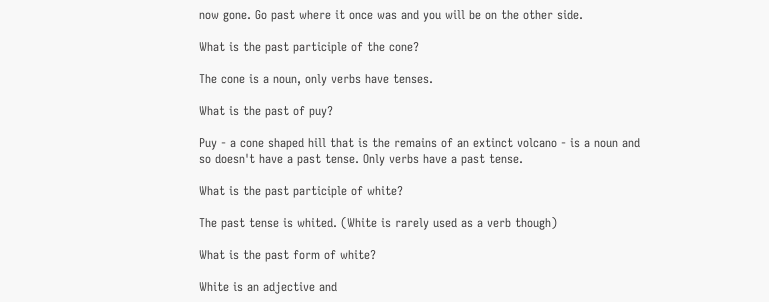now gone. Go past where it once was and you will be on the other side.

What is the past participle of the cone?

The cone is a noun, only verbs have tenses.

What is the past of puy?

Puy - a cone shaped hill that is the remains of an extinct volcano - is a noun and so doesn't have a past tense. Only verbs have a past tense.

What is the past participle of white?

The past tense is whited. (White is rarely used as a verb though)

What is the past form of white?

White is an adjective and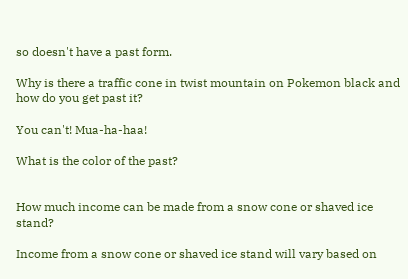so doesn't have a past form.

Why is there a traffic cone in twist mountain on Pokemon black and how do you get past it?

You can't! Mua-ha-haa!

What is the color of the past?


How much income can be made from a snow cone or shaved ice stand?

Income from a snow cone or shaved ice stand will vary based on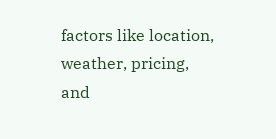factors like location, weather, pricing, and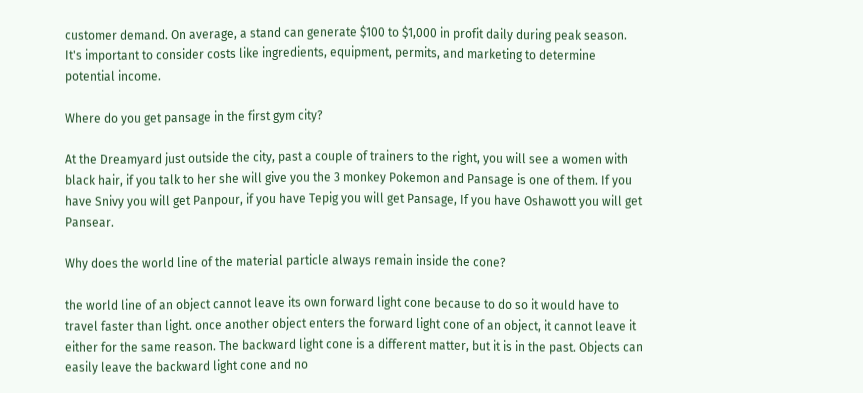customer demand. On average, a stand can generate $100 to $1,000 in profit daily during peak season. It's important to consider costs like ingredients, equipment, permits, and marketing to determine potential income.

Where do you get pansage in the first gym city?

At the Dreamyard just outside the city, past a couple of trainers to the right, you will see a women with black hair, if you talk to her she will give you the 3 monkey Pokemon and Pansage is one of them. If you have Snivy you will get Panpour, if you have Tepig you will get Pansage, If you have Oshawott you will get Pansear.

Why does the world line of the material particle always remain inside the cone?

the world line of an object cannot leave its own forward light cone because to do so it would have to travel faster than light. once another object enters the forward light cone of an object, it cannot leave it either for the same reason. The backward light cone is a different matter, but it is in the past. Objects can easily leave the backward light cone and no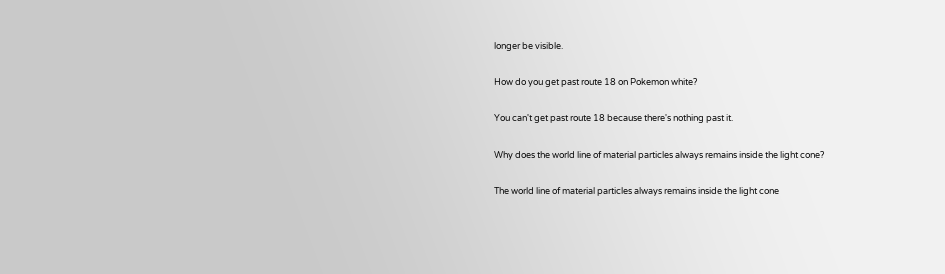longer be visible.

How do you get past route 18 on Pokemon white?

You can't get past route 18 because there's nothing past it.

Why does the world line of material particles always remains inside the light cone?

The world line of material particles always remains inside the light cone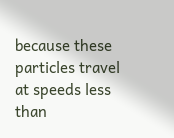because these particles travel at speeds less than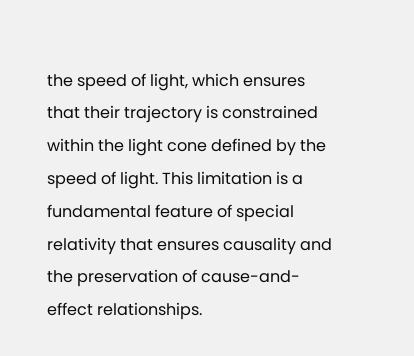the speed of light, which ensures that their trajectory is constrained within the light cone defined by the speed of light. This limitation is a fundamental feature of special relativity that ensures causality and the preservation of cause-and-effect relationships.